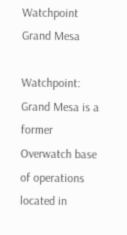Watchpoint Grand Mesa

Watchpoint: Grand Mesa is a former Overwatch base of operations located in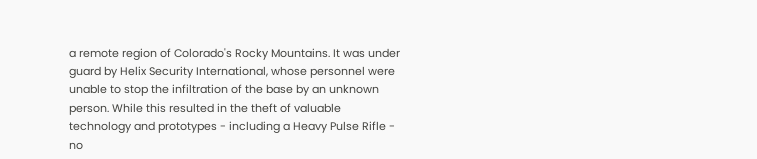a remote region of Colorado's Rocky Mountains. It was under guard by Helix Security International, whose personnel were unable to stop the infiltration of the base by an unknown person. While this resulted in the theft of valuable technology and prototypes - including a Heavy Pulse Rifle - no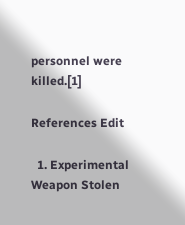personnel were killed.[1]

References Edit

  1. Experimental Weapon Stolen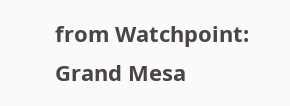from Watchpoint: Grand Mesa